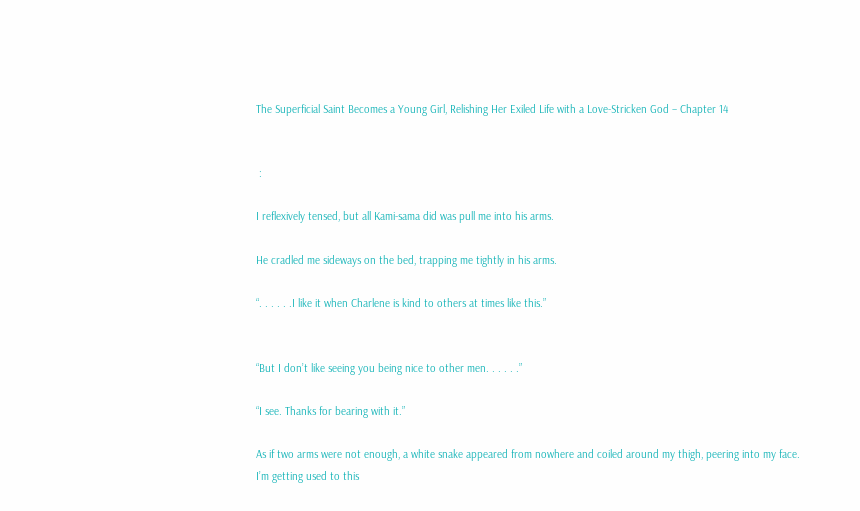The Superficial Saint Becomes a Young Girl, Relishing Her Exiled Life with a Love-Stricken God – Chapter 14


 :

I reflexively tensed, but all Kami-sama did was pull me into his arms.

He cradled me sideways on the bed, trapping me tightly in his arms.

“. . . . . .I like it when Charlene is kind to others at times like this.”


“But I don’t like seeing you being nice to other men. . . . . .”

“I see. Thanks for bearing with it.”

As if two arms were not enough, a white snake appeared from nowhere and coiled around my thigh, peering into my face. I’m getting used to this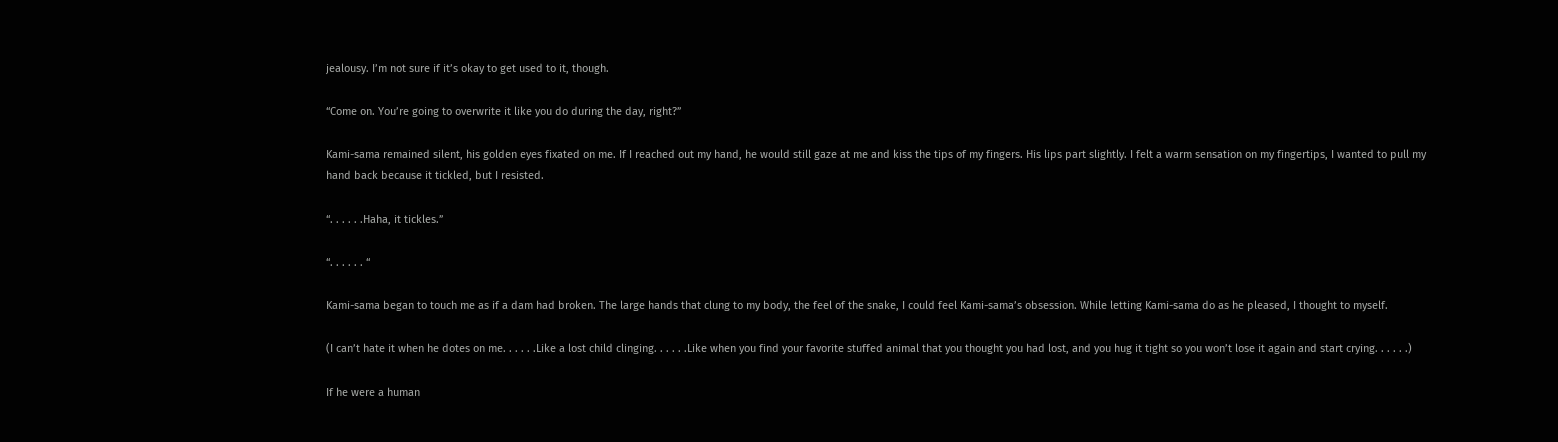jealousy. I’m not sure if it’s okay to get used to it, though.

“Come on. You’re going to overwrite it like you do during the day, right?”

Kami-sama remained silent, his golden eyes fixated on me. If I reached out my hand, he would still gaze at me and kiss the tips of my fingers. His lips part slightly. I felt a warm sensation on my fingertips, I wanted to pull my hand back because it tickled, but I resisted.

“. . . . . .Haha, it tickles.”

“. . . . . . “

Kami-sama began to touch me as if a dam had broken. The large hands that clung to my body, the feel of the snake, I could feel Kami-sama’s obsession. While letting Kami-sama do as he pleased, I thought to myself.

(I can’t hate it when he dotes on me. . . . . .Like a lost child clinging. . . . . .Like when you find your favorite stuffed animal that you thought you had lost, and you hug it tight so you won’t lose it again and start crying. . . . . .)

If he were a human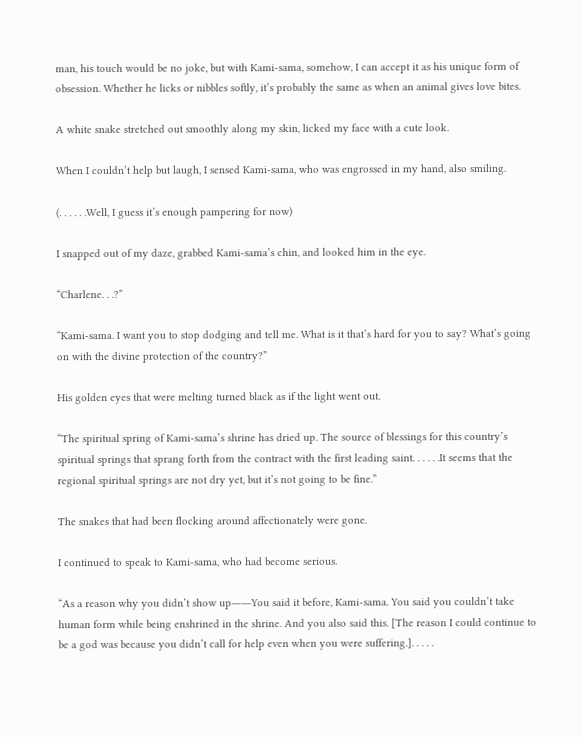man, his touch would be no joke, but with Kami-sama, somehow, I can accept it as his unique form of obsession. Whether he licks or nibbles softly, it’s probably the same as when an animal gives love bites.

A white snake stretched out smoothly along my skin, licked my face with a cute look.

When I couldn’t help but laugh, I sensed Kami-sama, who was engrossed in my hand, also smiling.

(. . . . . .Well, I guess it’s enough pampering for now)

I snapped out of my daze, grabbed Kami-sama’s chin, and looked him in the eye.

“Charlene. . .?”

“Kami-sama. I want you to stop dodging and tell me. What is it that’s hard for you to say? What’s going on with the divine protection of the country?”

His golden eyes that were melting turned black as if the light went out.

“The spiritual spring of Kami-sama’s shrine has dried up. The source of blessings for this country’s spiritual springs that sprang forth from the contract with the first leading saint. . . . . .It seems that the regional spiritual springs are not dry yet, but it’s not going to be fine.”

The snakes that had been flocking around affectionately were gone.

I continued to speak to Kami-sama, who had become serious.

“As a reason why you didn’t show up――You said it before, Kami-sama. You said you couldn’t take human form while being enshrined in the shrine. And you also said this. [The reason I could continue to be a god was because you didn’t call for help even when you were suffering.]. . . . .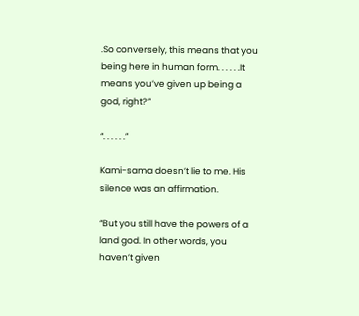.So conversely, this means that you being here in human form. . . . . .It means you’ve given up being a god, right?”

“. . . . . .”

Kami-sama doesn’t lie to me. His silence was an affirmation.

“But you still have the powers of a land god. In other words, you haven’t given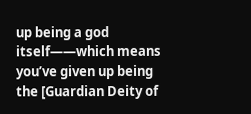up being a god itself――which means you’ve given up being the [Guardian Deity of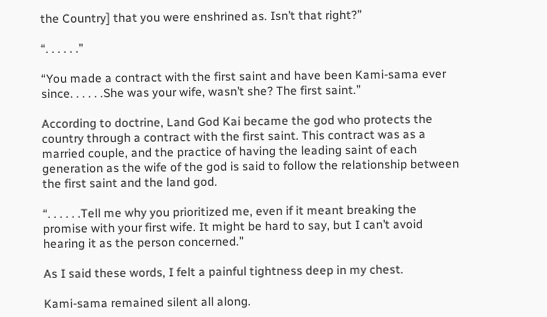the Country] that you were enshrined as. Isn’t that right?”

“. . . . . .”

“You made a contract with the first saint and have been Kami-sama ever since. . . . . .She was your wife, wasn’t she? The first saint.”

According to doctrine, Land God Kai became the god who protects the country through a contract with the first saint. This contract was as a married couple, and the practice of having the leading saint of each generation as the wife of the god is said to follow the relationship between the first saint and the land god.

“. . . . . .Tell me why you prioritized me, even if it meant breaking the promise with your first wife. It might be hard to say, but I can’t avoid hearing it as the person concerned.”

As I said these words, I felt a painful tightness deep in my chest.

Kami-sama remained silent all along.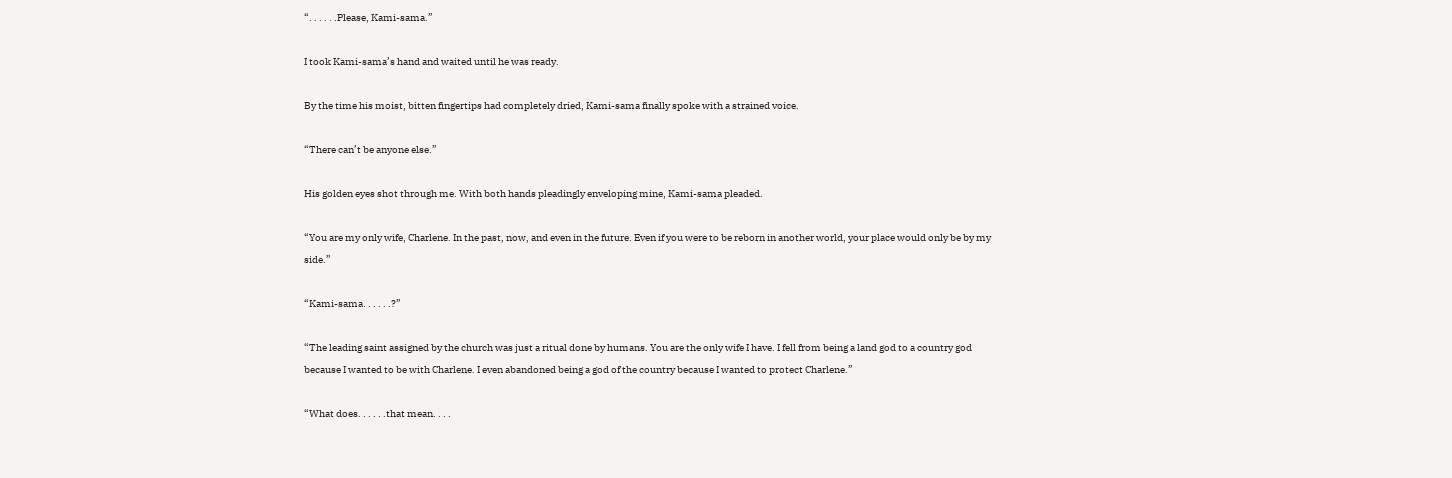“. . . . . .Please, Kami-sama.”

I took Kami-sama’s hand and waited until he was ready.

By the time his moist, bitten fingertips had completely dried, Kami-sama finally spoke with a strained voice.

“There can’t be anyone else.”

His golden eyes shot through me. With both hands pleadingly enveloping mine, Kami-sama pleaded.

“You are my only wife, Charlene. In the past, now, and even in the future. Even if you were to be reborn in another world, your place would only be by my side.”

“Kami-sama. . . . . .?”

“The leading saint assigned by the church was just a ritual done by humans. You are the only wife I have. I fell from being a land god to a country god because I wanted to be with Charlene. I even abandoned being a god of the country because I wanted to protect Charlene.”

“What does. . . . . .that mean. . . .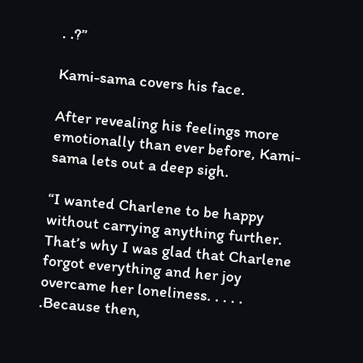. .?”

Kami-sama covers his face.

After revealing his feelings more emotionally than ever before, Kami-sama lets out a deep sigh.

“I wanted Charlene to be happy without carrying anything further. That’s why I was glad that Charlene forgot everything and her joy overcame her loneliness. . . . . .Because then,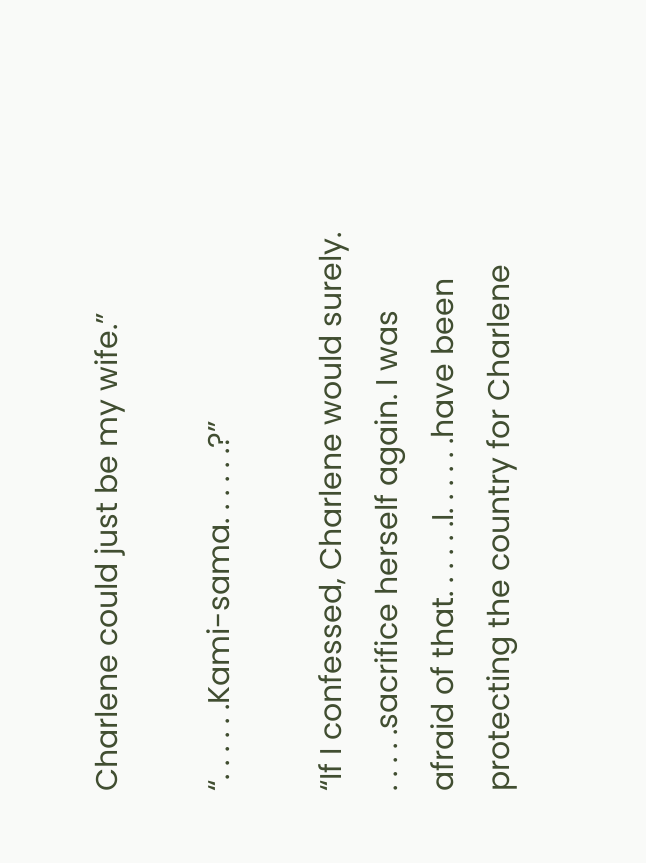Charlene could just be my wife.”

“. . . . . .Kami-sama. . . . . .?”

“If I confessed, Charlene would surely. . . . . .sacrifice herself again. I was afraid of that. . . . . .I. . . . . .have been protecting the country for Charlene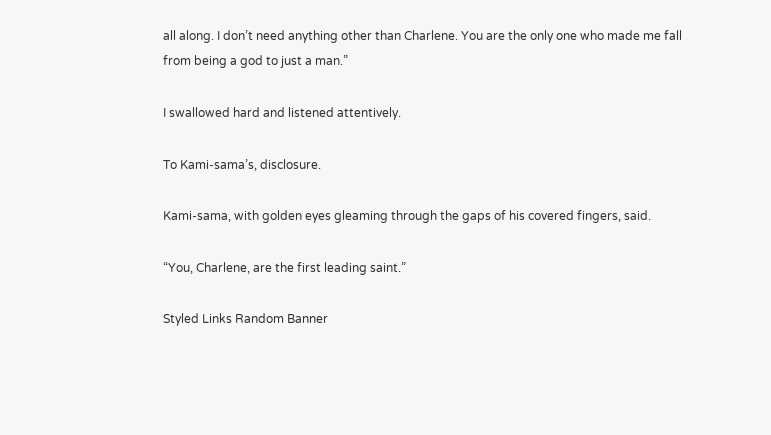all along. I don’t need anything other than Charlene. You are the only one who made me fall from being a god to just a man.”

I swallowed hard and listened attentively.

To Kami-sama’s, disclosure.

Kami-sama, with golden eyes gleaming through the gaps of his covered fingers, said.

“You, Charlene, are the first leading saint.”

Styled Links Random Banner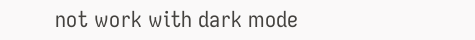not work with dark mode